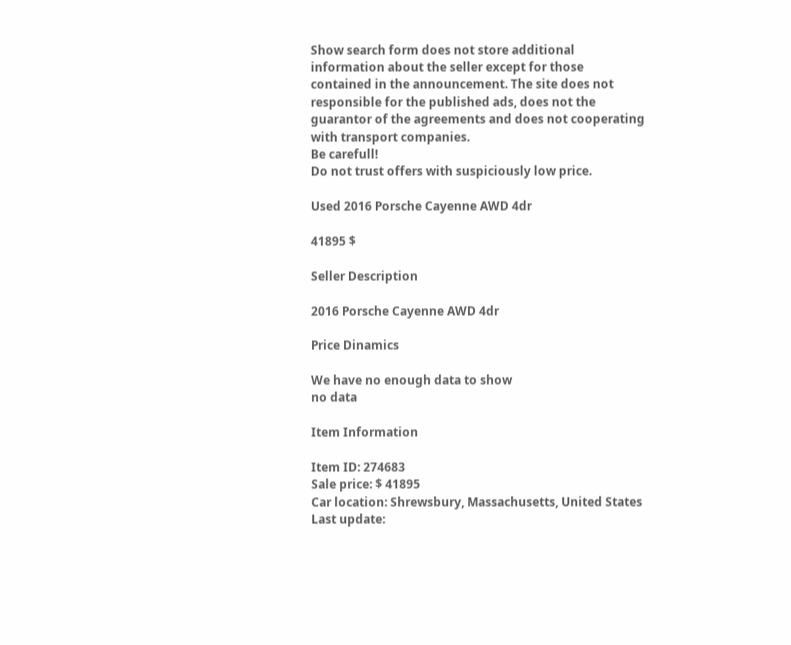Show search form does not store additional information about the seller except for those contained in the announcement. The site does not responsible for the published ads, does not the guarantor of the agreements and does not cooperating with transport companies.
Be carefull!
Do not trust offers with suspiciously low price.

Used 2016 Porsche Cayenne AWD 4dr

41895 $

Seller Description

2016 Porsche Cayenne AWD 4dr

Price Dinamics

We have no enough data to show
no data

Item Information

Item ID: 274683
Sale price: $ 41895
Car location: Shrewsbury, Massachusetts, United States
Last update: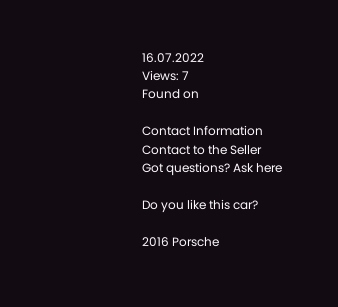16.07.2022
Views: 7
Found on

Contact Information
Contact to the Seller
Got questions? Ask here

Do you like this car?

2016 Porsche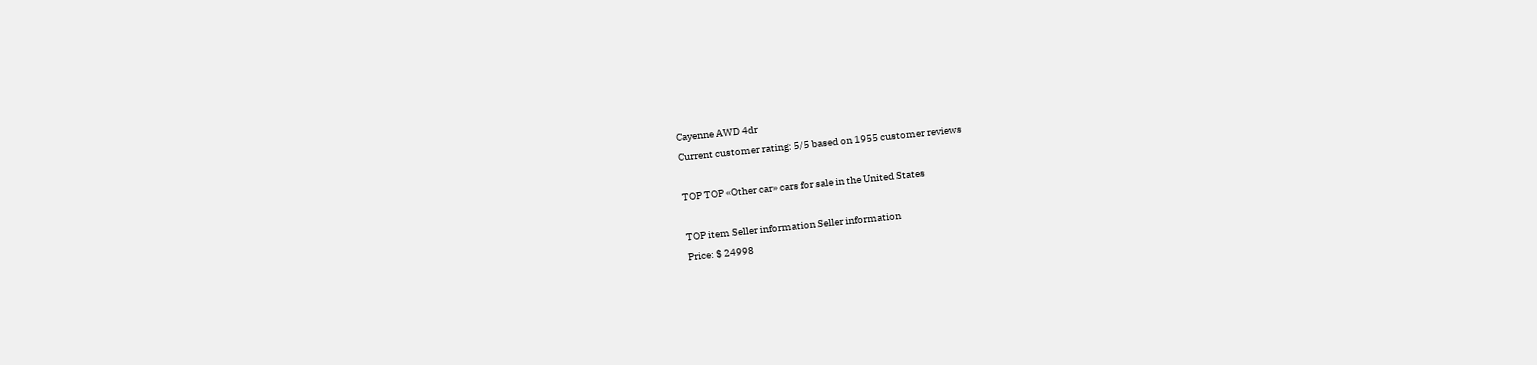Cayenne AWD 4dr
Current customer rating: 5/5 based on 1955 customer reviews

TOP TOP «Other car» cars for sale in the United States

TOP item Seller information Seller information
Price: $ 24998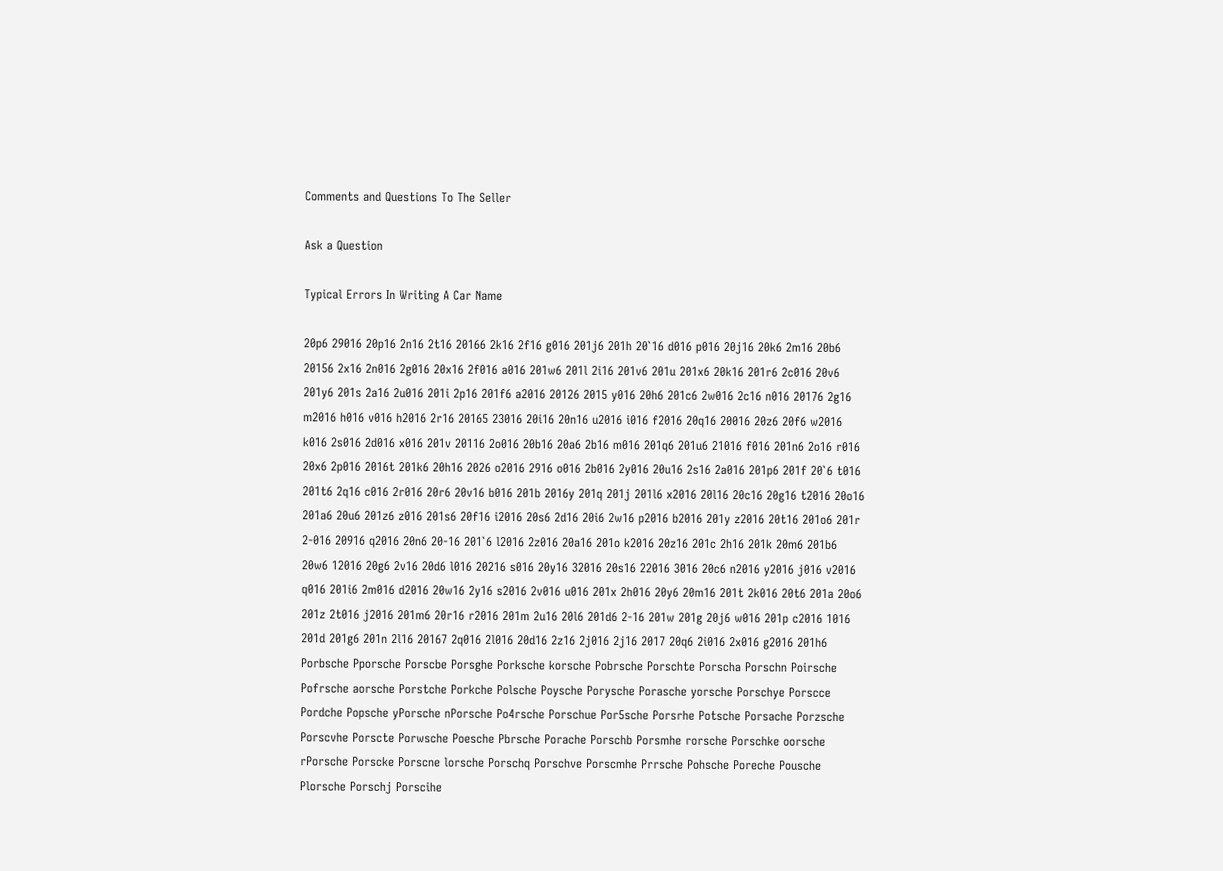Comments and Questions To The Seller

Ask a Question

Typical Errors In Writing A Car Name

20p6 29016 20p16 2n16 2t16 20166 2k16 2f16 g016 201j6 201h 20`16 d016 p016 20j16 20k6 2m16 20b6 20156 2x16 2n016 2g016 20x16 2f016 a016 201w6 201l 2i16 201v6 201u 201x6 20k16 201r6 2c016 20v6 201y6 201s 2a16 2u016 201i 2p16 201f6 a2016 20126 2015 y016 20h6 201c6 2w016 2c16 n016 20176 2g16 m2016 h016 v016 h2016 2r16 20165 23016 20i16 20n16 u2016 i016 f2016 20q16 20016 20z6 20f6 w2016 k016 2s016 2d016 x016 201v 20116 2o016 20b16 20a6 2b16 m016 201q6 201u6 21016 f016 201n6 2o16 r016 20x6 2p016 2016t 201k6 20h16 2026 o2016 2916 o016 2b016 2y016 20u16 2s16 2a016 201p6 201f 20`6 t016 201t6 2q16 c016 2r016 20r6 20v16 b016 201b 2016y 201q 201j 201l6 x2016 20l16 20c16 20g16 t2016 20o16 201a6 20u6 201z6 z016 201s6 20f16 i2016 20s6 2d16 20i6 2w16 p2016 b2016 201y z2016 20t16 201o6 201r 2-016 20916 q2016 20n6 20-16 201`6 l2016 2z016 20a16 201o k2016 20z16 201c 2h16 201k 20m6 201b6 20w6 12016 20g6 2v16 20d6 l016 20216 s016 20y16 32016 20s16 22016 3016 20c6 n2016 y2016 j016 v2016 q016 201i6 2m016 d2016 20w16 2y16 s2016 2v016 u016 201x 2h016 20y6 20m16 201t 2k016 20t6 201a 20o6 201z 2t016 j2016 201m6 20r16 r2016 201m 2u16 20l6 201d6 2-16 201w 201g 20j6 w016 201p c2016 1016 201d 201g6 201n 2l16 20167 2q016 2l016 20d16 2z16 2j016 2j16 2017 20q6 2i016 2x016 g2016 201h6 Porbsche Pporsche Porscbe Porsghe Porksche korsche Pobrsche Porschte Porscha Porschn Poirsche Pofrsche aorsche Porstche Porkche Polsche Poysche Porysche Porasche yorsche Porschye Porscce Pordche Popsche yPorsche nPorsche Po4rsche Porschue Por5sche Porsrhe Potsche Porsache Porzsche Porscvhe Porscte Porwsche Poesche Pbrsche Porache Porschb Porsmhe rorsche Porschke oorsche rPorsche Porscke Porscne lorsche Porschq Porschve Porscmhe Prrsche Pohsche Poreche Pousche Plorsche Porschj Porscihe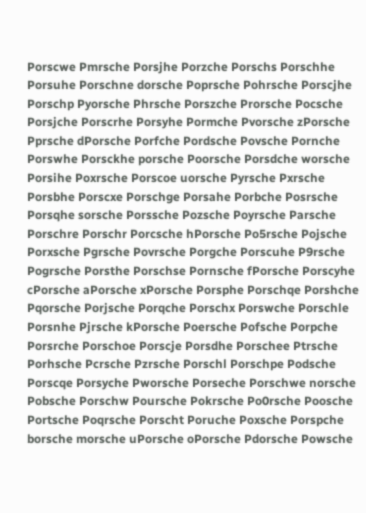Porscwe Pmrsche Porsjhe Porzche Porschs Porschhe Porsuhe Porschne dorsche Poprsche Pohrsche Porscjhe Porschp Pyorsche Phrsche Porszche Prorsche Pocsche Porsjche Porscrhe Porsyhe Pormche Pvorsche zPorsche Pprsche dPorsche Porfche Pordsche Povsche Pornche Porswhe Porsckhe porsche Poorsche Porsdche worsche Porsihe Poxrsche Porscoe uorsche Pyrsche Pxrsche Porsbhe Porscxe Porschge Porsahe Porbche Posrsche Porsqhe sorsche Porssche Pozsche Poyrsche Parsche Porschre Porschr Porcsche hPorsche Po5rsche Pojsche Porxsche Pgrsche Povrsche Porgche Porscuhe P9rsche Pogrsche Porsthe Porschse Pornsche fPorsche Porscyhe cPorsche aPorsche xPorsche Porsphe Porschqe Porshche Pqorsche Porjsche Porqche Porschx Porswche Porschle Porsnhe Pjrsche kPorsche Poersche Pofsche Porpche Porsrche Porschoe Porscje Porsdhe Porschee Ptrsche Porhsche Pcrsche Pzrsche Porschl Porschpe Podsche Porscqe Porsyche Pworsche Porseche Porschwe norsche Pobsche Porschw Poursche Pokrsche Po0rsche Poosche Portsche Poqrsche Porscht Poruche Poxsche Porspche borsche morsche uPorsche oPorsche Pdorsche Powsche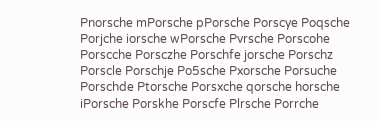Pnorsche mPorsche pPorsche Porscye Poqsche Porjche iorsche wPorsche Pvrsche Porscohe Porscche Porsczhe Porschfe jorsche Porschz Porscle Porschje Po5sche Pxorsche Porsuche Porschde Ptorsche Porsxche qorsche horsche iPorsche Porskhe Porscfe Plrsche Porrche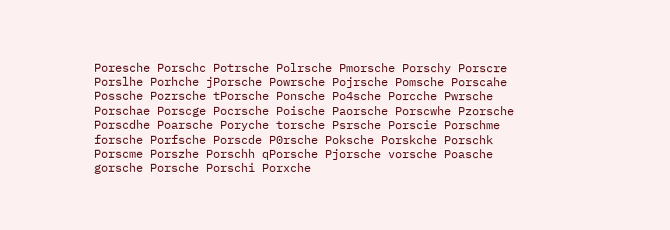Poresche Porschc Potrsche Polrsche Pmorsche Porschy Porscre Porslhe Porhche jPorsche Powrsche Pojrsche Pomsche Porscahe Possche Pozrsche tPorsche Ponsche Po4sche Porcche Pwrsche Porschae Porscge Pocrsche Poische Paorsche Porscwhe Pzorsche Porscdhe Poarsche Poryche torsche Psrsche Porscie Porschme forsche Porfsche Porscde P0rsche Poksche Porskche Porschk Porscme Porszhe Porschh qPorsche Pjorsche vorsche Poasche gorsche Porsche Porschi Porxche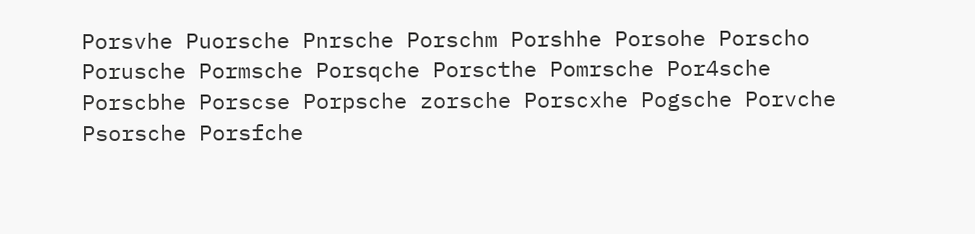Porsvhe Puorsche Pnrsche Porschm Porshhe Porsohe Porscho Porusche Pormsche Porsqche Porscthe Pomrsche Por4sche Porscbhe Porscse Porpsche zorsche Porscxhe Pogsche Porvche Psorsche Porsfche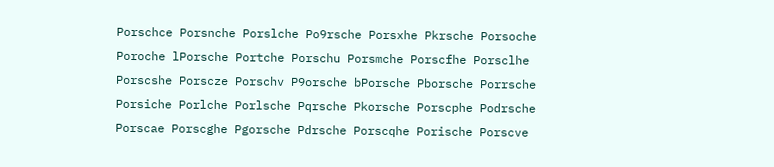Porschce Porsnche Porslche Po9rsche Porsxhe Pkrsche Porsoche Poroche lPorsche Portche Porschu Porsmche Porscfhe Porsclhe Porscshe Porscze Porschv P9orsche bPorsche Pborsche Porrsche Porsiche Porlche Porlsche Pqrsche Pkorsche Porscphe Podrsche Porscae Porscghe Pgorsche Pdrsche Porscqhe Porische Porscve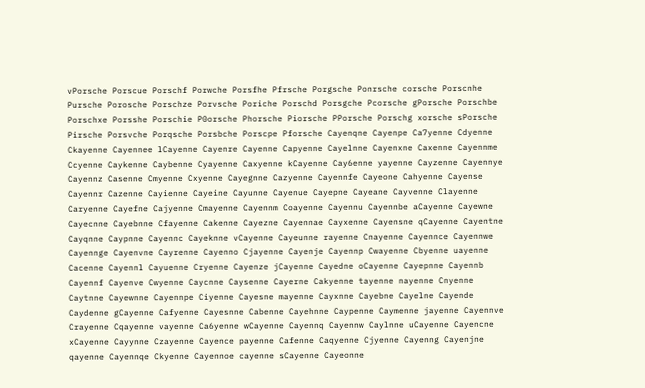vPorsche Porscue Porschf Porwche Porsfhe Pfrsche Porgsche Ponrsche corsche Porscnhe Pursche Porosche Porschze Porvsche Poriche Porschd Porsgche Pcorsche gPorsche Porschbe Porschxe Porsshe Porschie P0orsche Phorsche Piorsche PPorsche Porschg xorsche sPorsche Pirsche Porsvche Porqsche Porsbche Porscpe Pforsche Cayenqne Cayenpe Ca7yenne Cdyenne Ckayenne Cayennee lCayenne Cayenre Cayenne Capyenne Cayelnne Cayenxne Caxenne Cayennme Ccyenne Caykenne Caybenne Cyayenne Caxyenne kCayenne Cay6enne yayenne Cayzenne Cayennye Cayennz Casenne Cmyenne Cxyenne Cayegnne Cazyenne Cayennfe Cayeone Cahyenne Cayense Cayennr Cazenne Cayienne Cayeine Cayunne Cayenue Cayepne Cayeane Cayvenne Clayenne Caryenne Cayefne Cajyenne Cmayenne Cayennm Coayenne Cayennu Cayennbe aCayenne Cayewne Cayecnne Cayebnne Cfayenne Cakenne Cayezne Cayennae Cayxenne Cayensne qCayenne Cayentne Cayqnne Caypnne Cayennc Cayeknne vCayenne Cayeunne rayenne Cnayenne Cayennce Cayennwe Cayennge Cayenvne Cayrenne Cayenno Cjayenne Cayenje Cayennp Cwayenne Cbyenne uayenne Cacenne Cayennl Cayuenne Cryenne Cayenze jCayenne Cayedne oCayenne Cayepnne Cayennb Cayennf Cayenve Cwyenne Caycnne Caysenne Cayerne Cakyenne tayenne nayenne Cnyenne Caytnne Cayewnne Cayennpe Ciyenne Cayesne mayenne Cayxnne Cayebne Cayelne Cayende Caydenne gCayenne Cafyenne Cayesnne Cabenne Cayehnne Caypenne Caymenne jayenne Cayennve Crayenne Cqayenne vayenne Ca6yenne wCayenne Cayennq Cayennw Caylnne uCayenne Cayencne xCayenne Cayynne Czayenne Cayence payenne Cafenne Caqyenne Cjyenne Cayenng Cayenjne qayenne Cayennqe Ckyenne Cayennoe cayenne sCayenne Cayeonne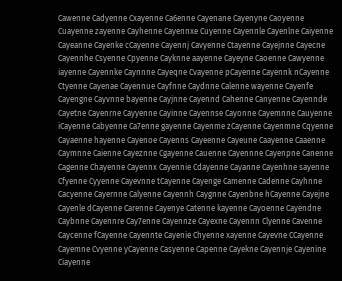Cawenne Cadyenne Cxayenne Ca6enne Cayenane Cayenyne Caoyenne Cuayenne zayenne Cayhenne Cayennxe Cuyenne Cayennle Cayenlne Caiyenne Cayeanne Cayenke cCayenne Cayennj Cavyenne Ctayenne Cayejnne Cayecne Cayennhe Csyenne Cpyenne Cayknne aayenne Cayeyne Caoenne Cawyenne iayenne Cayennke Caynnne Cayeqne Cvayenne pCayenne Cayennk nCayenne Ctyenne Cayenae Cayennue Cayfnne Caydnne Calenne wayenne Cayenfe Cayengne Cayvnne bayenne Cayjnne Cayennd Cahenne Canyenne Cayennde Cayetne Cayenrne Cayyenne Cayinne Cayennse Cayonne Cayemnne Cauyenne iCayenne Cabyenne Ca7enne gayenne Cayenme zCayenne Cayenmne Cqyenne Cayaenne hayenne Cayenoe Cayenns Cayeenne Cayeune Caayenne Caaenne Caymnne Caienne Cayeznne Cgayenne Cauenne Cayennne Cayenpne Canenne Cagenne Chayenne Cayennx Cayennie Cdayenne Cayanne Cayenhne sayenne Cfyenne Cyyenne Cayevnne tCayenne Cayenge Camenne Cadenne Cayhnne Cacyenne Cayernne Calyenne Cayennh Caygnne Cayenbne hCayenne Cayejne Cayenle dCayenne Carenne Cayenye Catenne kayenne Cayoenne Cayendne Caybnne Cayennre Cay7enne Cayennze Cayexne Cayennn Clyenne Cavenne Caycenne fCayenne Cayennte Cayenie Chyenne xayenne Cayevne CCayenne Cayemne Cvyenne yCayenne Casyenne Capenne Cayekne Cayennje Cayenine Ciayenne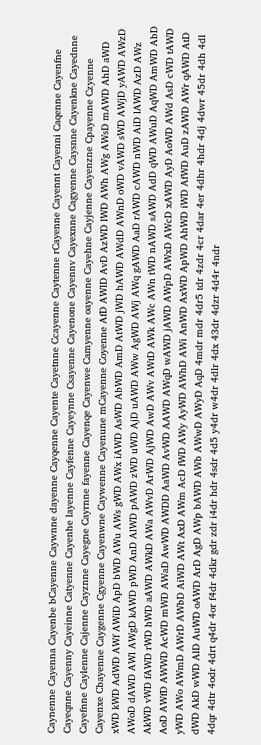Caynenne Cayenna Cayenbe bCayenne Caywnne dayenne Cayqenne Cayente Cayetnne Ccayenne Caytenne rCayenne Cayennt Cayenni Caqenne Cayenfne Cayeqnne Cayenny Cayeinne Catyenne Cayenhe layenne Cayfenne Cayeynne Csayenne Cayenone Cayennv Cayexnne Cagyenne Caysnne Cayenkne Cayednne Cayefnne Caylenne Cajenne Cayznne Cayegne Cayrnne fayenne Cayenqe Cayenwe Camyenne oayenne Cayehne Cayjenne Cayenzne Cpayenne Czyenne Cayenxe Cbayenne Caygenne Cgyenne Cayenwne Caywenne Cayenune mCayenne Coyenne AfD AWlD AvD AzWD lWD AWh AWg AWsD mAWD AhD aWD xWD kWD AdWD AWf AWiD ApD bWD AWu AWs gWD AWx iAWD AsWD AbWD AmD AtWD jWD hAWD AWdD AWnD oWD vAWD sWD AWjD yAWD AWzD AWoD dAWD AWl AWgD kAWD pWD AnD AlWD pAWD zWD uWD AjD uAWD AWw AgWD AWj AWq gAWD AaD rAWD cAWD nWD AiD lAWD AzD AWz AkWD vWD fAWD rWD hWD aAWD AWkD AWa AWvD ArWD AjWD AwD AWv AWtD AWk AWc AWn tWD nAWD sAWD AdD qWD AWuD AqWD AmWD AbD AoD AWfD AWWD AcWD mWD AWaD AwWD AWDD AaWD AvWD AAWD AWqD wAWD jAWD AWpD AWxD AWcD xAWD AyD AoWD AWd AsD cWD tAWD yWD AWo AWmD AWrD AWbD AiWD AWt AxD AWm AcD fWD AWy AyWD AWhD AWi AnWD AxWD ApWD AhWD iWD AfWD AuD zAWD AWr qAWD AtD dWD AkD wWD AlD AuWD oAWD ArD AgD AWp bAWD AWb AWwD AWyD AqD 4mdr mdr 4dr5 tdr 4zdr 4cr 4dar 4er 4dhr 4hdr 4dj 4dwr 45dr 4dh 4dl 4dqr 4dtr 4odr 4drt q4dr 4or f4dr 4dkr gdr zdr i4dr hdr 4sdr 4d5 y4dr w4dr 4dlr 4dx 43dr 4dzr 4d4r 4ndr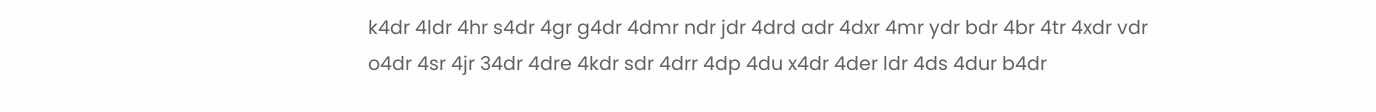k4dr 4ldr 4hr s4dr 4gr g4dr 4dmr ndr jdr 4drd adr 4dxr 4mr ydr bdr 4br 4tr 4xdr vdr o4dr 4sr 4jr 34dr 4dre 4kdr sdr 4drr 4dp 4du x4dr 4der ldr 4ds 4dur b4dr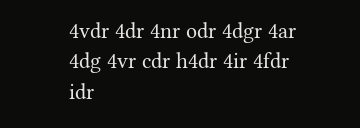4vdr 4dr 4nr odr 4dgr 4ar 4dg 4vr cdr h4dr 4ir 4fdr idr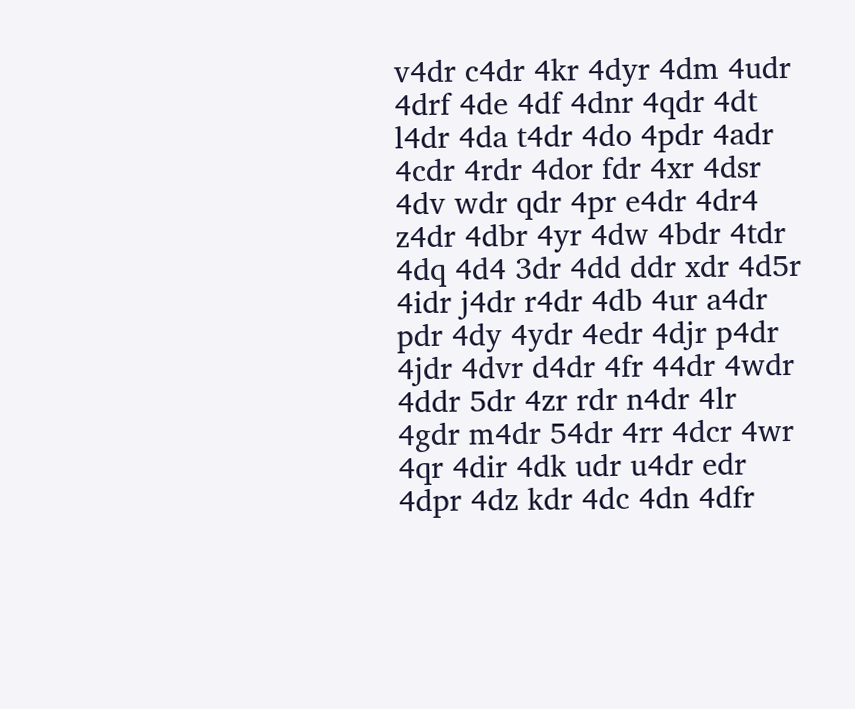v4dr c4dr 4kr 4dyr 4dm 4udr 4drf 4de 4df 4dnr 4qdr 4dt l4dr 4da t4dr 4do 4pdr 4adr 4cdr 4rdr 4dor fdr 4xr 4dsr 4dv wdr qdr 4pr e4dr 4dr4 z4dr 4dbr 4yr 4dw 4bdr 4tdr 4dq 4d4 3dr 4dd ddr xdr 4d5r 4idr j4dr r4dr 4db 4ur a4dr pdr 4dy 4ydr 4edr 4djr p4dr 4jdr 4dvr d4dr 4fr 44dr 4wdr 4ddr 5dr 4zr rdr n4dr 4lr 4gdr m4dr 54dr 4rr 4dcr 4wr 4qr 4dir 4dk udr u4dr edr 4dpr 4dz kdr 4dc 4dn 4dfr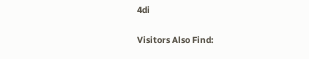4di

Visitors Also Find: